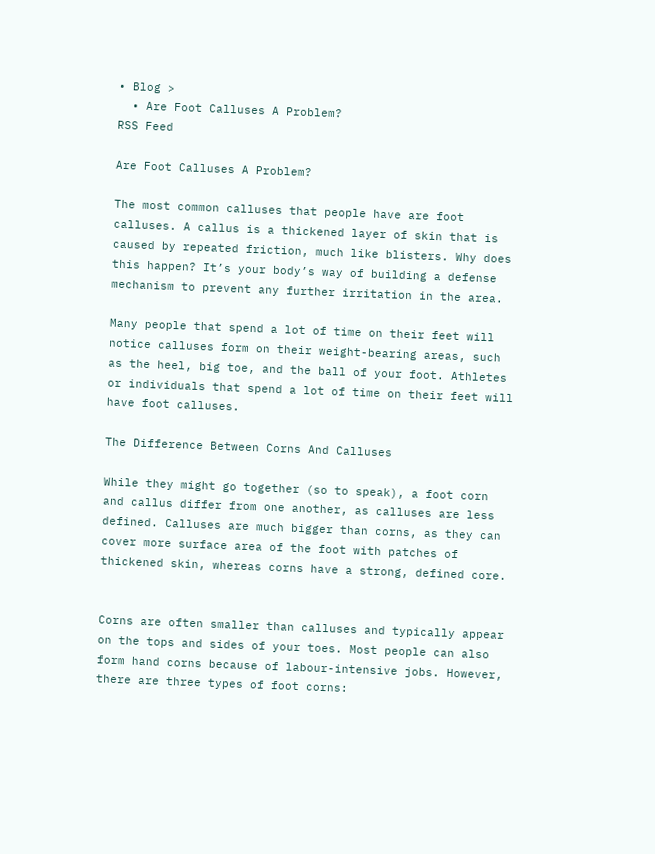• Blog >
  • Are Foot Calluses A Problem?
RSS Feed

Are Foot Calluses A Problem?

The most common calluses that people have are foot calluses. A callus is a thickened layer of skin that is caused by repeated friction, much like blisters. Why does this happen? It’s your body’s way of building a defense mechanism to prevent any further irritation in the area.

Many people that spend a lot of time on their feet will notice calluses form on their weight-bearing areas, such as the heel, big toe, and the ball of your foot. Athletes or individuals that spend a lot of time on their feet will have foot calluses.

The Difference Between Corns And Calluses

While they might go together (so to speak), a foot corn and callus differ from one another, as calluses are less defined. Calluses are much bigger than corns, as they can cover more surface area of the foot with patches of thickened skin, whereas corns have a strong, defined core.


Corns are often smaller than calluses and typically appear on the tops and sides of your toes. Most people can also form hand corns because of labour-intensive jobs. However, there are three types of foot corns: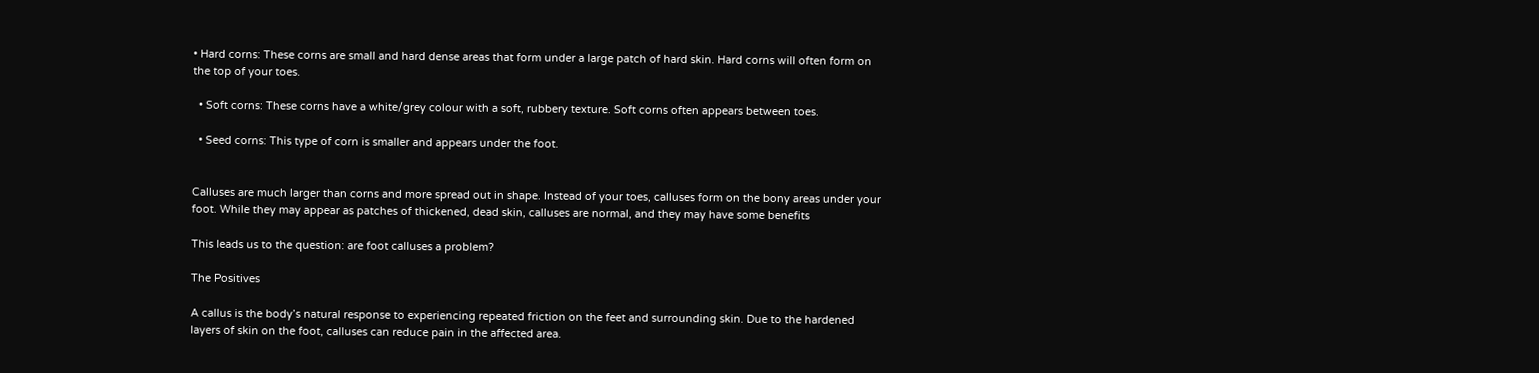• Hard corns: These corns are small and hard dense areas that form under a large patch of hard skin. Hard corns will often form on the top of your toes.

  • Soft corns: These corns have a white/grey colour with a soft, rubbery texture. Soft corns often appears between toes.

  • Seed corns: This type of corn is smaller and appears under the foot.


Calluses are much larger than corns and more spread out in shape. Instead of your toes, calluses form on the bony areas under your foot. While they may appear as patches of thickened, dead skin, calluses are normal, and they may have some benefits

This leads us to the question: are foot calluses a problem?

The Positives

A callus is the body’s natural response to experiencing repeated friction on the feet and surrounding skin. Due to the hardened layers of skin on the foot, calluses can reduce pain in the affected area.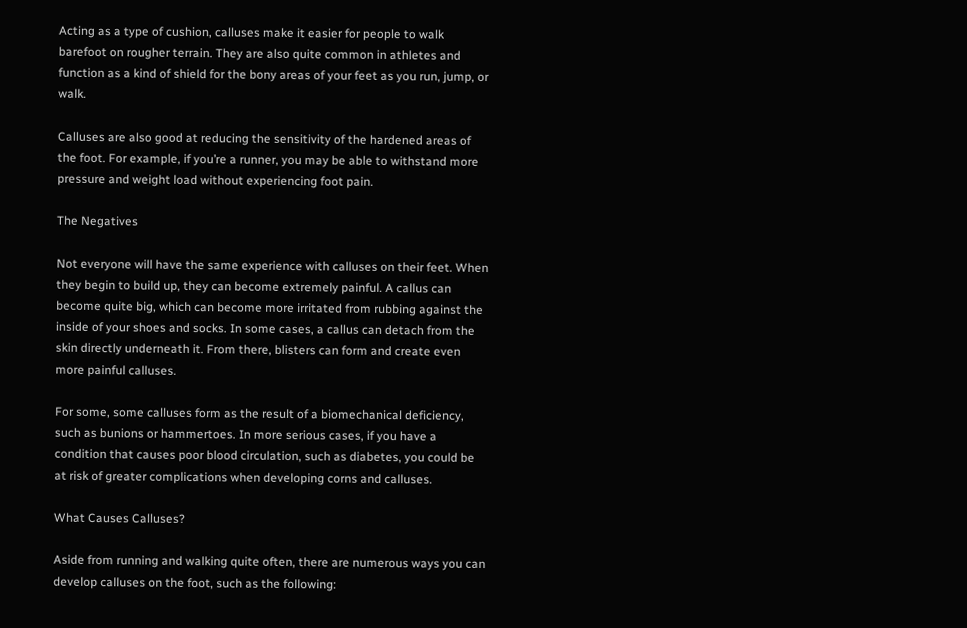Acting as a type of cushion, calluses make it easier for people to walk barefoot on rougher terrain. They are also quite common in athletes and function as a kind of shield for the bony areas of your feet as you run, jump, or walk.

Calluses are also good at reducing the sensitivity of the hardened areas of the foot. For example, if you’re a runner, you may be able to withstand more pressure and weight load without experiencing foot pain.

The Negatives

Not everyone will have the same experience with calluses on their feet. When they begin to build up, they can become extremely painful. A callus can become quite big, which can become more irritated from rubbing against the inside of your shoes and socks. In some cases, a callus can detach from the skin directly underneath it. From there, blisters can form and create even more painful calluses.

For some, some calluses form as the result of a biomechanical deficiency, such as bunions or hammertoes. In more serious cases, if you have a condition that causes poor blood circulation, such as diabetes, you could be at risk of greater complications when developing corns and calluses.

What Causes Calluses?

Aside from running and walking quite often, there are numerous ways you can develop calluses on the foot, such as the following: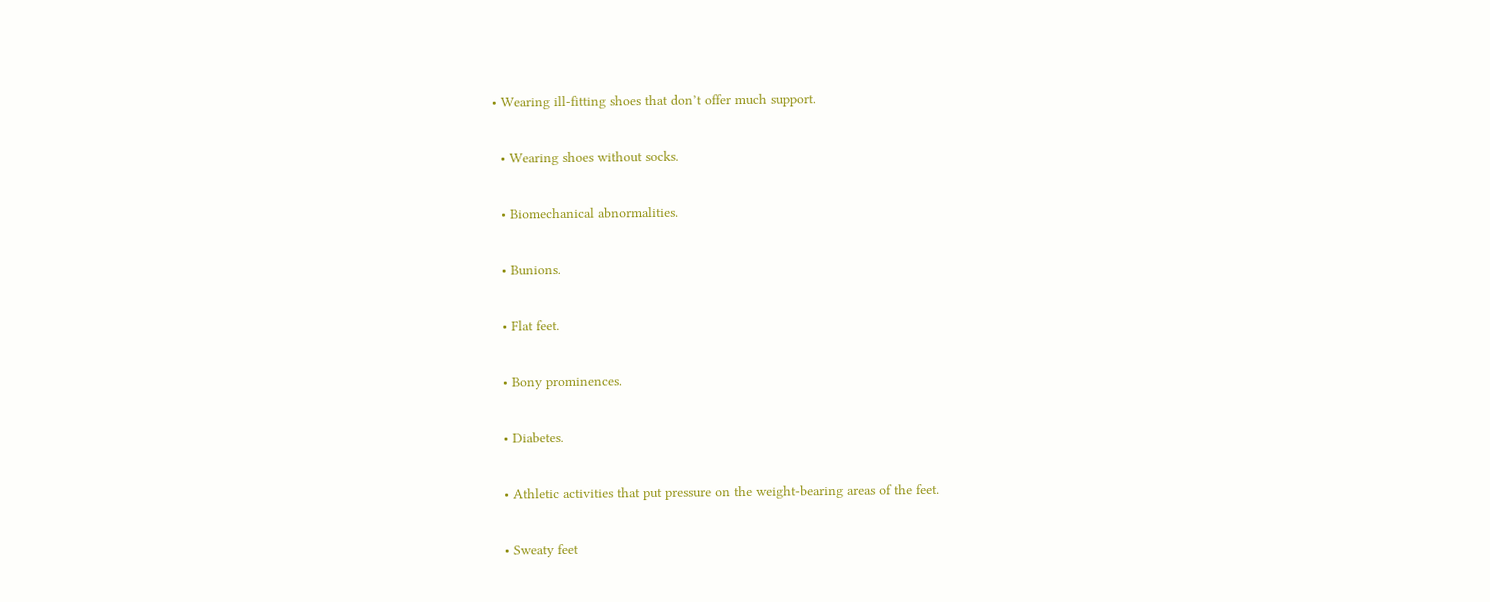• Wearing ill-fitting shoes that don’t offer much support.

  • Wearing shoes without socks.

  • Biomechanical abnormalities.

  • Bunions.

  • Flat feet.

  • Bony prominences.

  • Diabetes.

  • Athletic activities that put pressure on the weight-bearing areas of the feet.

  • Sweaty feet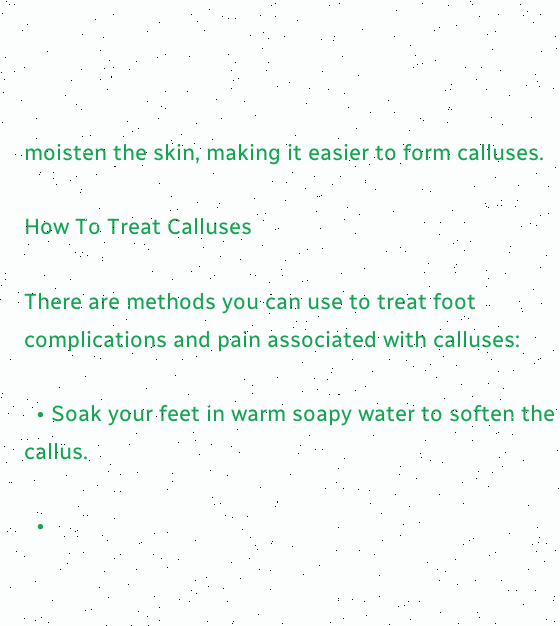moisten the skin, making it easier to form calluses.

How To Treat Calluses

There are methods you can use to treat foot complications and pain associated with calluses:

  • Soak your feet in warm soapy water to soften the callus.

  •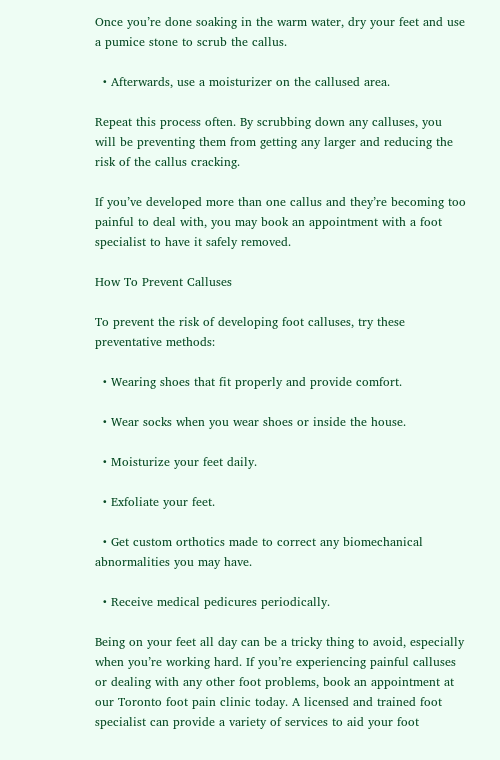Once you’re done soaking in the warm water, dry your feet and use a pumice stone to scrub the callus.

  • Afterwards, use a moisturizer on the callused area.

Repeat this process often. By scrubbing down any calluses, you will be preventing them from getting any larger and reducing the risk of the callus cracking.

If you’ve developed more than one callus and they’re becoming too painful to deal with, you may book an appointment with a foot specialist to have it safely removed.

How To Prevent Calluses

To prevent the risk of developing foot calluses, try these preventative methods:

  • Wearing shoes that fit properly and provide comfort.

  • Wear socks when you wear shoes or inside the house.

  • Moisturize your feet daily.

  • Exfoliate your feet.

  • Get custom orthotics made to correct any biomechanical abnormalities you may have.

  • Receive medical pedicures periodically.

Being on your feet all day can be a tricky thing to avoid, especially when you’re working hard. If you’re experiencing painful calluses or dealing with any other foot problems, book an appointment at our Toronto foot pain clinic today. A licensed and trained foot specialist can provide a variety of services to aid your foot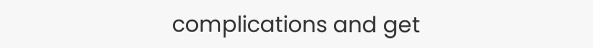complications and get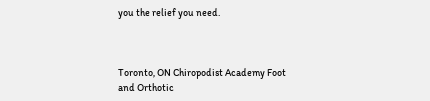you the relief you need.



Toronto, ON Chiropodist Academy Foot and Orthotic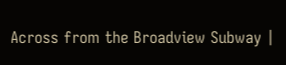Across from the Broadview Subway |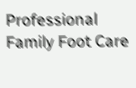Professional Family Foot Care